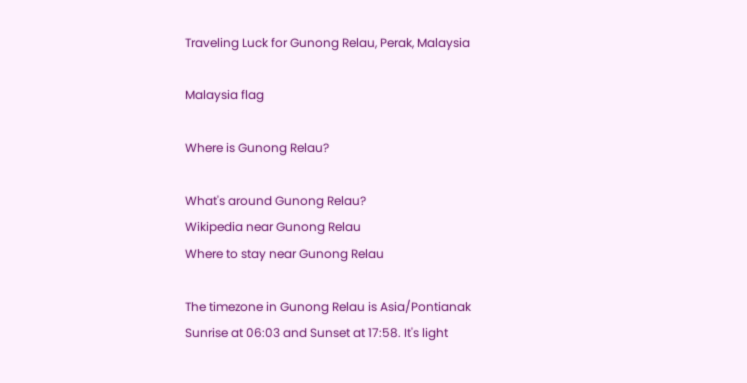Traveling Luck for Gunong Relau, Perak, Malaysia

Malaysia flag

Where is Gunong Relau?

What's around Gunong Relau?
Wikipedia near Gunong Relau
Where to stay near Gunong Relau

The timezone in Gunong Relau is Asia/Pontianak
Sunrise at 06:03 and Sunset at 17:58. It's light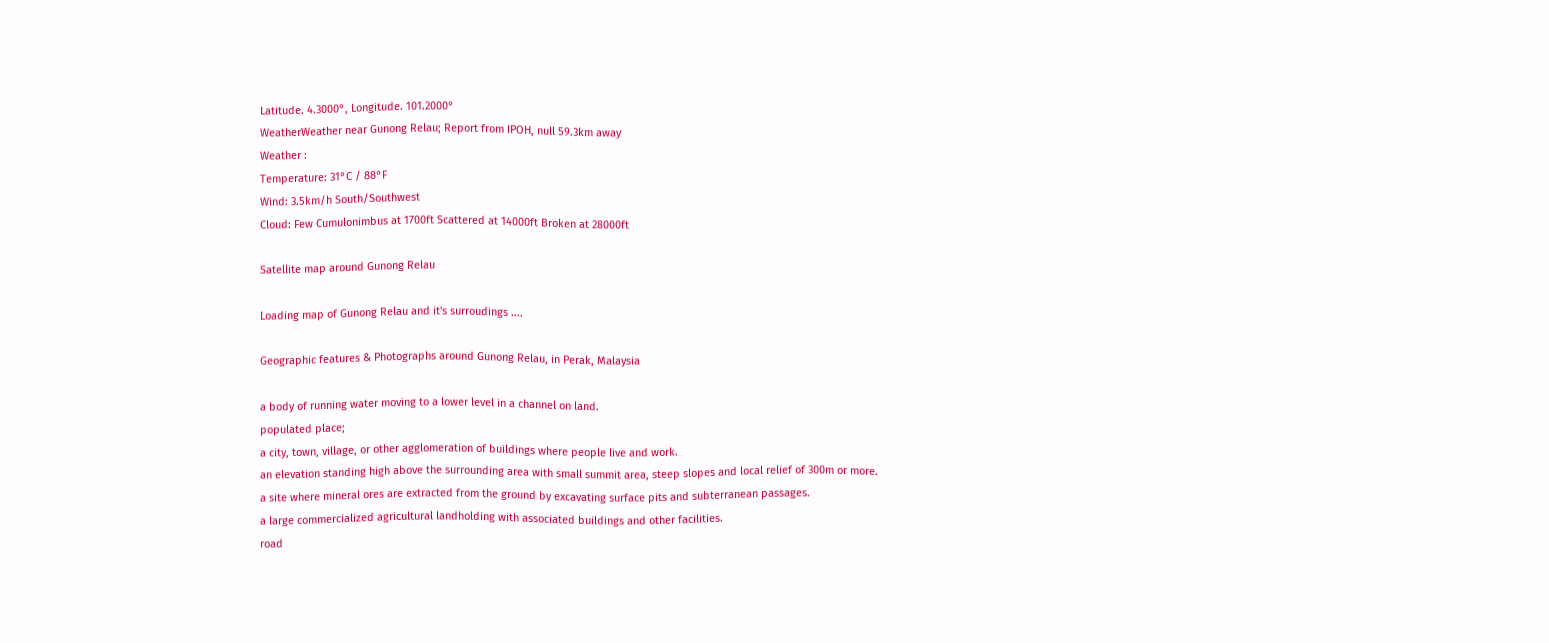Latitude. 4.3000°, Longitude. 101.2000°
WeatherWeather near Gunong Relau; Report from IPOH, null 59.3km away
Weather :
Temperature: 31°C / 88°F
Wind: 3.5km/h South/Southwest
Cloud: Few Cumulonimbus at 1700ft Scattered at 14000ft Broken at 28000ft

Satellite map around Gunong Relau

Loading map of Gunong Relau and it's surroudings ....

Geographic features & Photographs around Gunong Relau, in Perak, Malaysia

a body of running water moving to a lower level in a channel on land.
populated place;
a city, town, village, or other agglomeration of buildings where people live and work.
an elevation standing high above the surrounding area with small summit area, steep slopes and local relief of 300m or more.
a site where mineral ores are extracted from the ground by excavating surface pits and subterranean passages.
a large commercialized agricultural landholding with associated buildings and other facilities.
road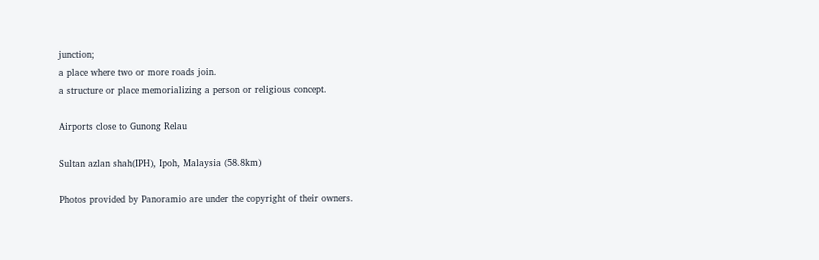junction;
a place where two or more roads join.
a structure or place memorializing a person or religious concept.

Airports close to Gunong Relau

Sultan azlan shah(IPH), Ipoh, Malaysia (58.8km)

Photos provided by Panoramio are under the copyright of their owners.